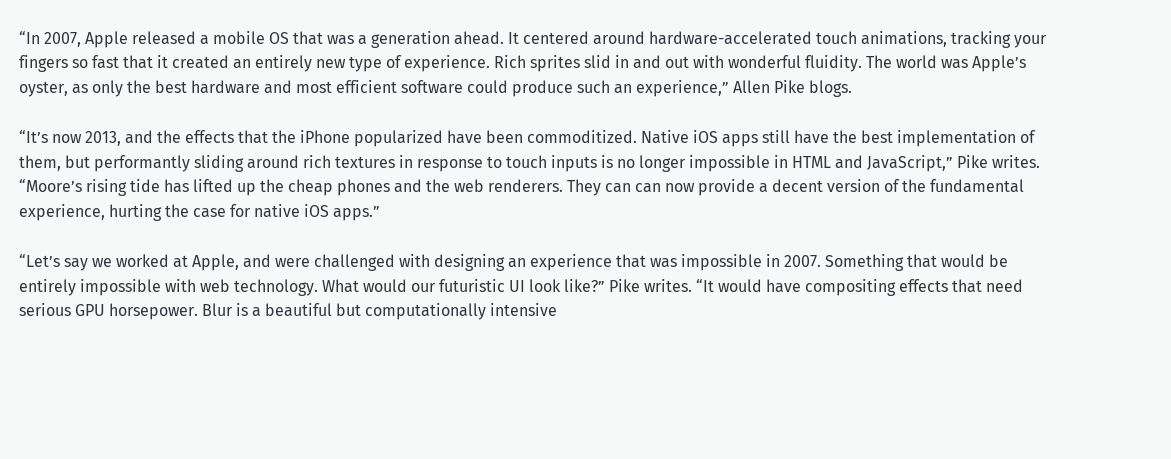“In 2007, Apple released a mobile OS that was a generation ahead. It centered around hardware-accelerated touch animations, tracking your fingers so fast that it created an entirely new type of experience. Rich sprites slid in and out with wonderful fluidity. The world was Apple’s oyster, as only the best hardware and most efficient software could produce such an experience,” Allen Pike blogs.

“It’s now 2013, and the effects that the iPhone popularized have been commoditized. Native iOS apps still have the best implementation of them, but performantly sliding around rich textures in response to touch inputs is no longer impossible in HTML and JavaScript,” Pike writes. “Moore’s rising tide has lifted up the cheap phones and the web renderers. They can can now provide a decent version of the fundamental experience, hurting the case for native iOS apps.”

“Let’s say we worked at Apple, and were challenged with designing an experience that was impossible in 2007. Something that would be entirely impossible with web technology. What would our futuristic UI look like?” Pike writes. “It would have compositing effects that need serious GPU horsepower. Blur is a beautiful but computationally intensive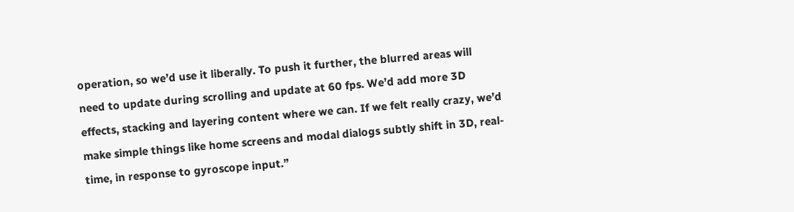operation, so we’d use it liberally. To push it further, the blurred areas will need to update during scrolling and update at 60 fps. We’d add more 3D effects, stacking and layering content where we can. If we felt really crazy, we’d make simple things like home screens and modal dialogs subtly shift in 3D, real-time, in response to gyroscope input.”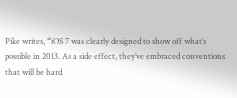Pike writes, “iOS 7 was clearly designed to show off what’s possible in 2013. As a side effect, they’ve embraced conventions that will be hard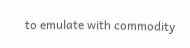to emulate with commodity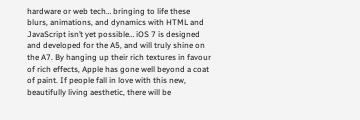hardware or web tech… bringing to life these blurs, animations, and dynamics with HTML and JavaScript isn’t yet possible… iOS 7 is designed and developed for the A5, and will truly shine on the A7. By hanging up their rich textures in favour of rich effects, Apple has gone well beyond a coat of paint. If people fall in love with this new, beautifully living aesthetic, there will be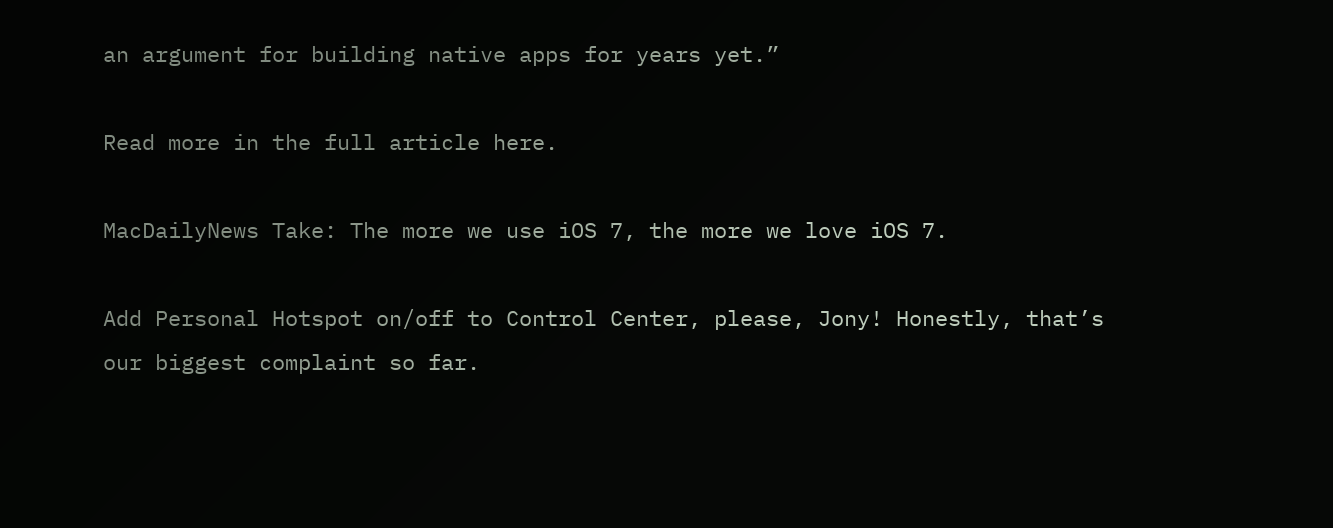an argument for building native apps for years yet.”

Read more in the full article here.

MacDailyNews Take: The more we use iOS 7, the more we love iOS 7.

Add Personal Hotspot on/off to Control Center, please, Jony! Honestly, that’s our biggest complaint so far.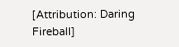[Attribution: Daring Fireball]